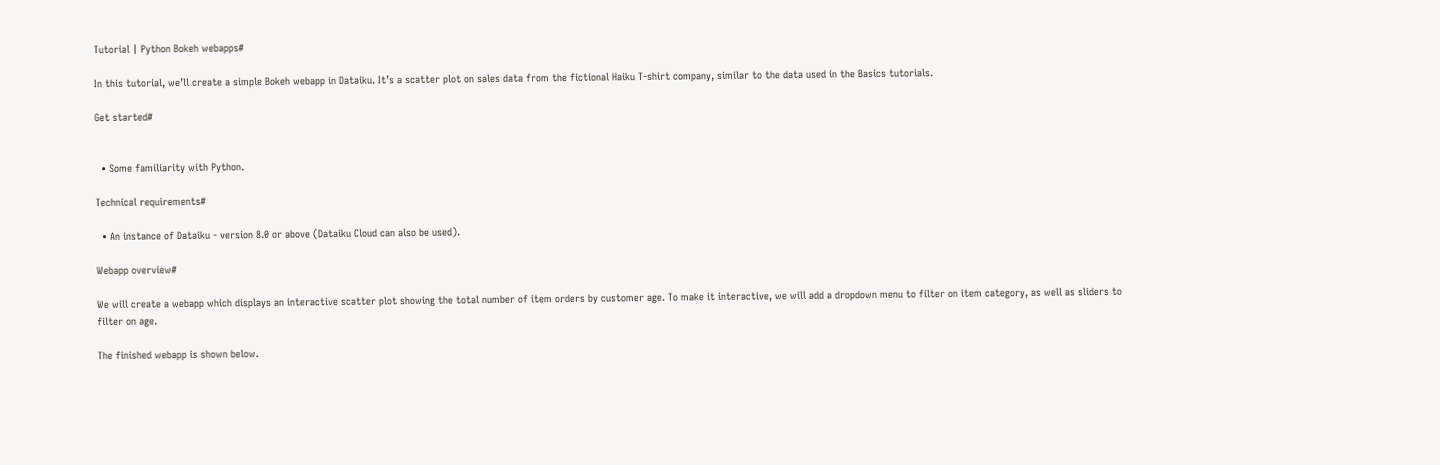Tutorial | Python Bokeh webapps#

In this tutorial, we’ll create a simple Bokeh webapp in Dataiku. It’s a scatter plot on sales data from the fictional Haiku T-shirt company, similar to the data used in the Basics tutorials.

Get started#


  • Some familiarity with Python.

Technical requirements#

  • An instance of Dataiku - version 8.0 or above (Dataiku Cloud can also be used).

Webapp overview#

We will create a webapp which displays an interactive scatter plot showing the total number of item orders by customer age. To make it interactive, we will add a dropdown menu to filter on item category, as well as sliders to filter on age.

The finished webapp is shown below.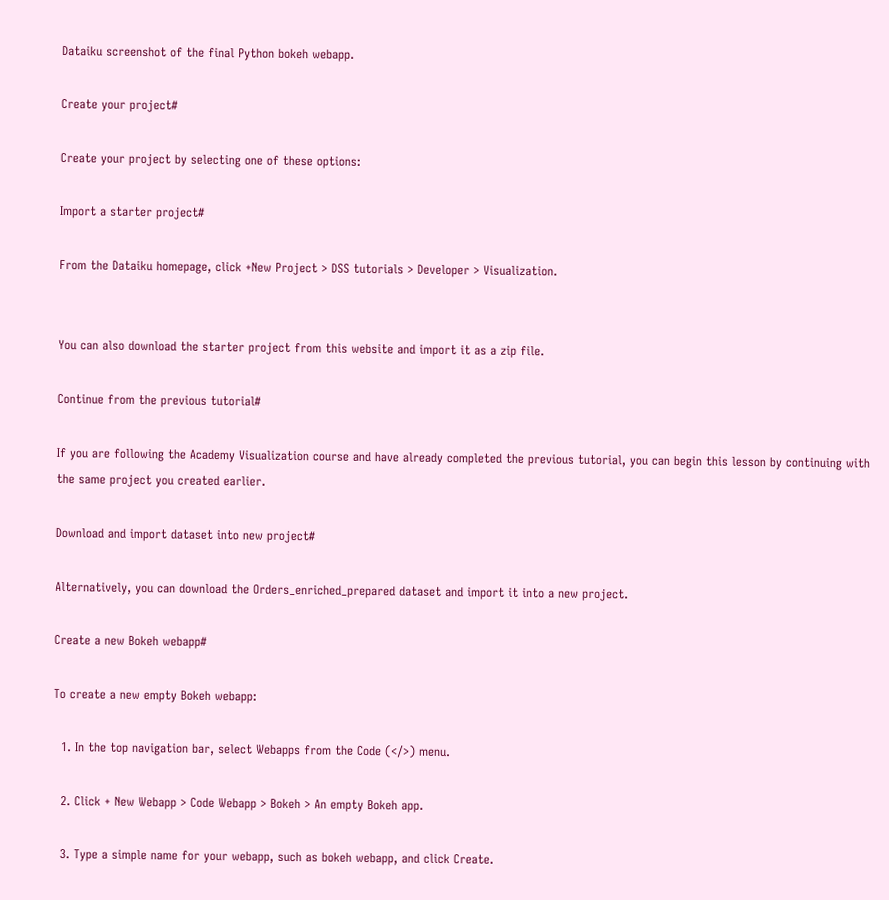Dataiku screenshot of the final Python bokeh webapp.

Create your project#

Create your project by selecting one of these options:

Import a starter project#

From the Dataiku homepage, click +New Project > DSS tutorials > Developer > Visualization.


You can also download the starter project from this website and import it as a zip file.

Continue from the previous tutorial#

If you are following the Academy Visualization course and have already completed the previous tutorial, you can begin this lesson by continuing with the same project you created earlier.

Download and import dataset into new project#

Alternatively, you can download the Orders_enriched_prepared dataset and import it into a new project.

Create a new Bokeh webapp#

To create a new empty Bokeh webapp:

  1. In the top navigation bar, select Webapps from the Code (</>) menu.

  2. Click + New Webapp > Code Webapp > Bokeh > An empty Bokeh app.

  3. Type a simple name for your webapp, such as bokeh webapp, and click Create.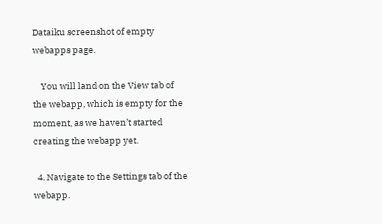Dataiku screenshot of empty webapps page.

    You will land on the View tab of the webapp, which is empty for the moment, as we haven’t started creating the webapp yet.

  4. Navigate to the Settings tab of the webapp.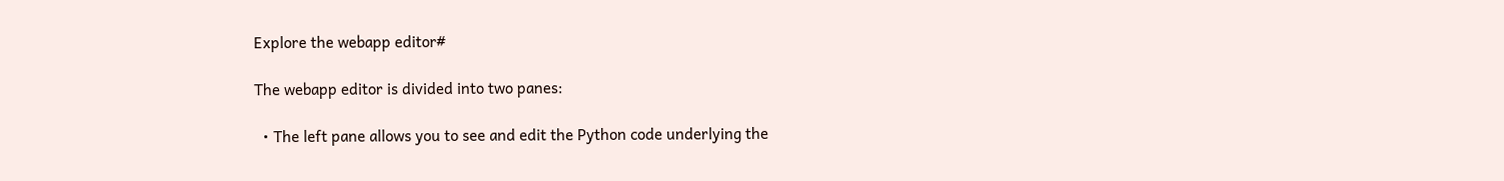Explore the webapp editor#

The webapp editor is divided into two panes:

  • The left pane allows you to see and edit the Python code underlying the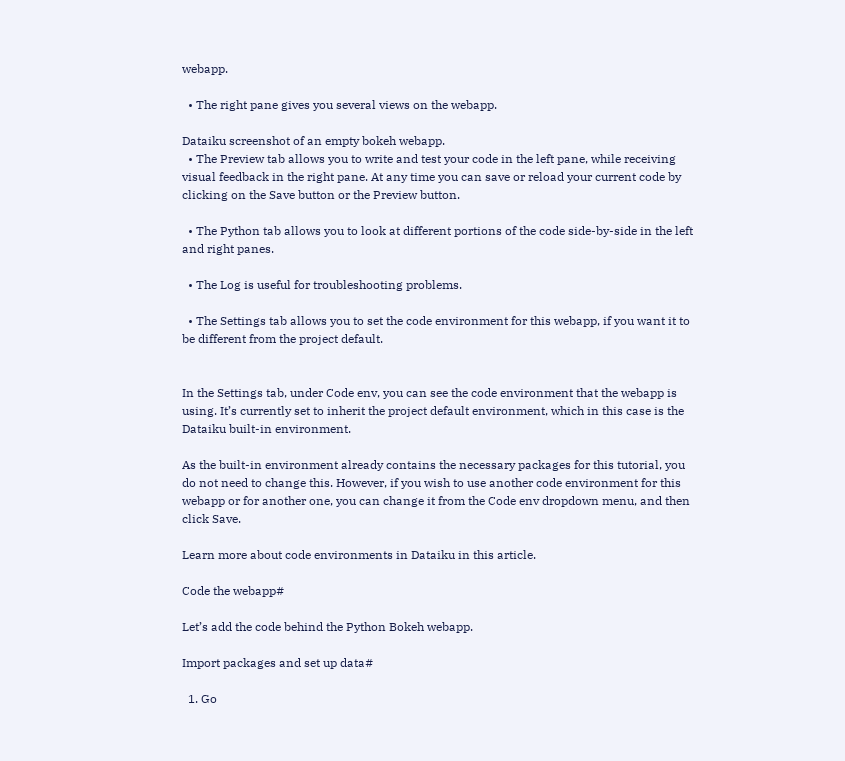webapp.

  • The right pane gives you several views on the webapp.

Dataiku screenshot of an empty bokeh webapp.
  • The Preview tab allows you to write and test your code in the left pane, while receiving visual feedback in the right pane. At any time you can save or reload your current code by clicking on the Save button or the Preview button.

  • The Python tab allows you to look at different portions of the code side-by-side in the left and right panes.

  • The Log is useful for troubleshooting problems.

  • The Settings tab allows you to set the code environment for this webapp, if you want it to be different from the project default.


In the Settings tab, under Code env, you can see the code environment that the webapp is using. It’s currently set to inherit the project default environment, which in this case is the Dataiku built-in environment.

As the built-in environment already contains the necessary packages for this tutorial, you do not need to change this. However, if you wish to use another code environment for this webapp or for another one, you can change it from the Code env dropdown menu, and then click Save.

Learn more about code environments in Dataiku in this article.

Code the webapp#

Let’s add the code behind the Python Bokeh webapp.

Import packages and set up data#

  1. Go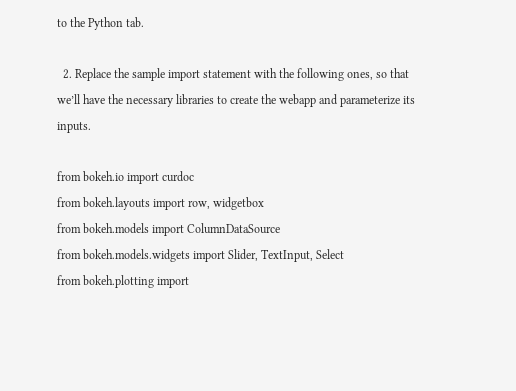to the Python tab.

  2. Replace the sample import statement with the following ones, so that we’ll have the necessary libraries to create the webapp and parameterize its inputs.

from bokeh.io import curdoc
from bokeh.layouts import row, widgetbox
from bokeh.models import ColumnDataSource
from bokeh.models.widgets import Slider, TextInput, Select
from bokeh.plotting import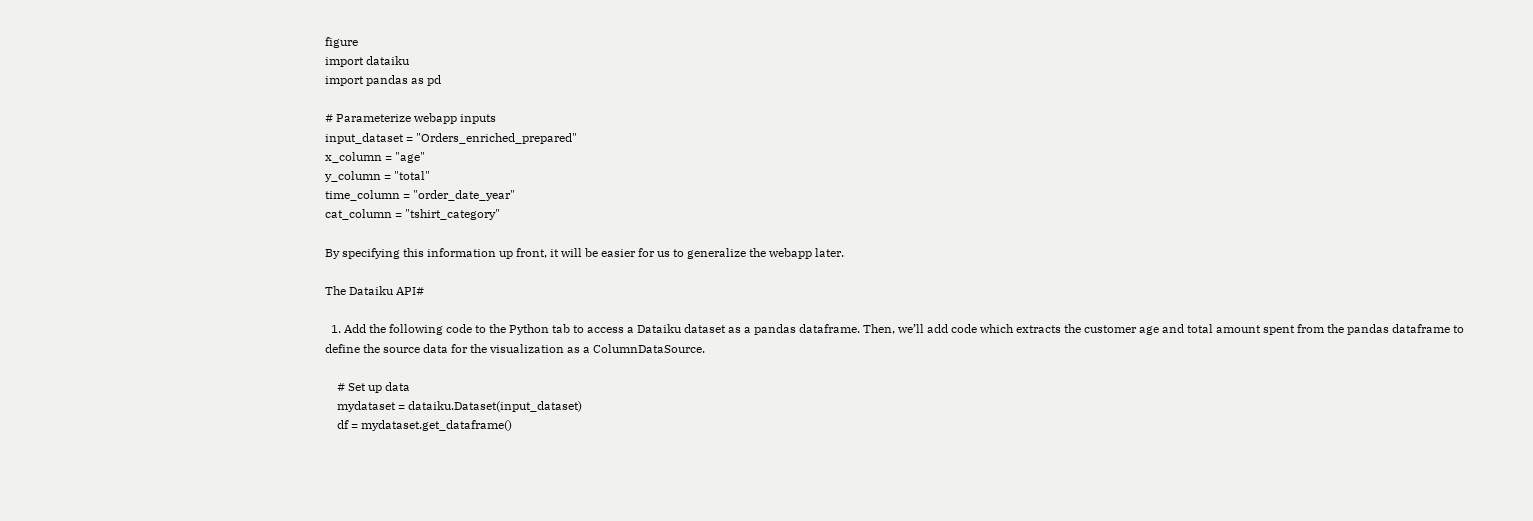figure
import dataiku
import pandas as pd

# Parameterize webapp inputs
input_dataset = "Orders_enriched_prepared"
x_column = "age"
y_column = "total"
time_column = "order_date_year"
cat_column = "tshirt_category"

By specifying this information up front, it will be easier for us to generalize the webapp later.

The Dataiku API#

  1. Add the following code to the Python tab to access a Dataiku dataset as a pandas dataframe. Then, we’ll add code which extracts the customer age and total amount spent from the pandas dataframe to define the source data for the visualization as a ColumnDataSource.

    # Set up data
    mydataset = dataiku.Dataset(input_dataset)
    df = mydataset.get_dataframe()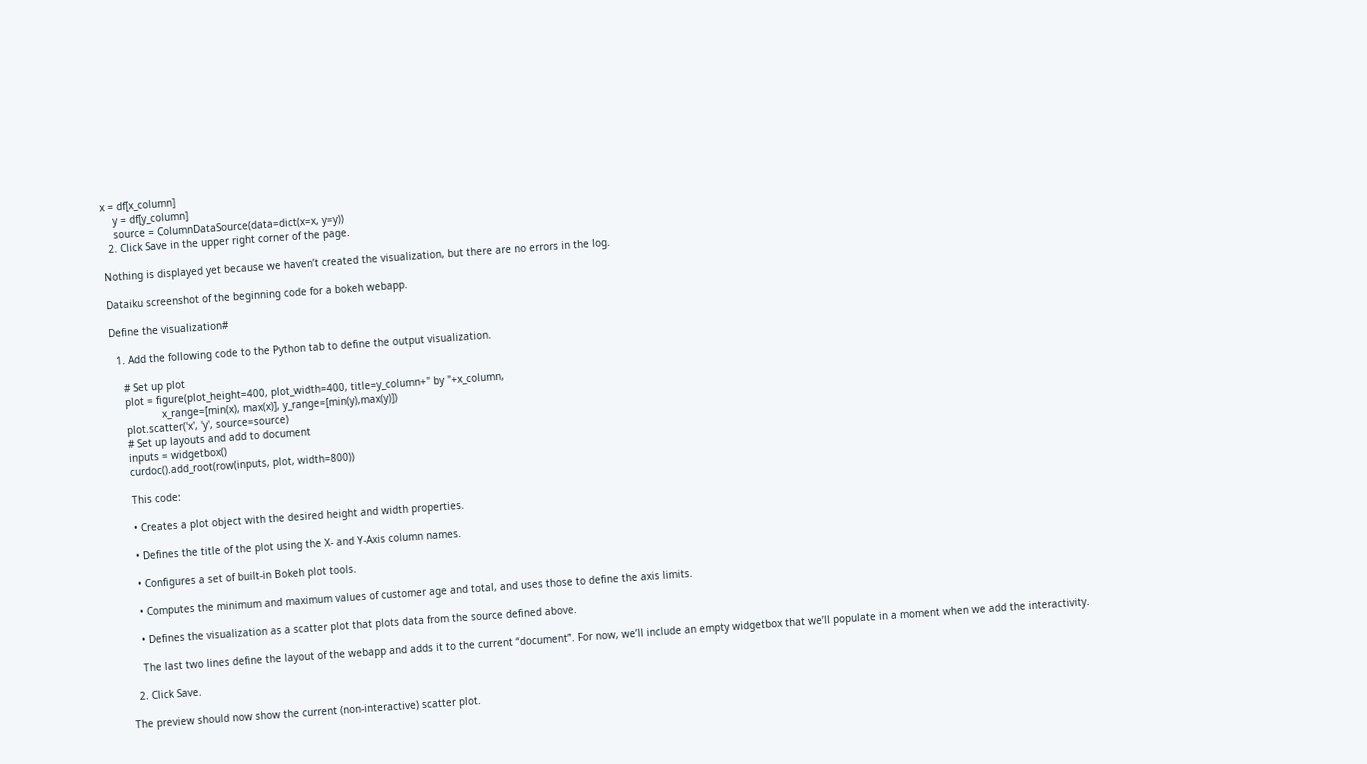x = df[x_column]
    y = df[y_column]
    source = ColumnDataSource(data=dict(x=x, y=y))
  2. Click Save in the upper right corner of the page.

Nothing is displayed yet because we haven’t created the visualization, but there are no errors in the log.

Dataiku screenshot of the beginning code for a bokeh webapp.

Define the visualization#

  1. Add the following code to the Python tab to define the output visualization.

    # Set up plot
    plot = figure(plot_height=400, plot_width=400, title=y_column+" by "+x_column,
                x_range=[min(x), max(x)], y_range=[min(y),max(y)])
    plot.scatter('x', 'y', source=source)
    # Set up layouts and add to document
    inputs = widgetbox()
    curdoc().add_root(row(inputs, plot, width=800))

    This code:

    • Creates a plot object with the desired height and width properties.

    • Defines the title of the plot using the X- and Y-Axis column names.

    • Configures a set of built-in Bokeh plot tools.

    • Computes the minimum and maximum values of customer age and total, and uses those to define the axis limits.

    • Defines the visualization as a scatter plot that plots data from the source defined above.

    The last two lines define the layout of the webapp and adds it to the current “document”. For now, we’ll include an empty widgetbox that we’ll populate in a moment when we add the interactivity.

  2. Click Save.

The preview should now show the current (non-interactive) scatter plot.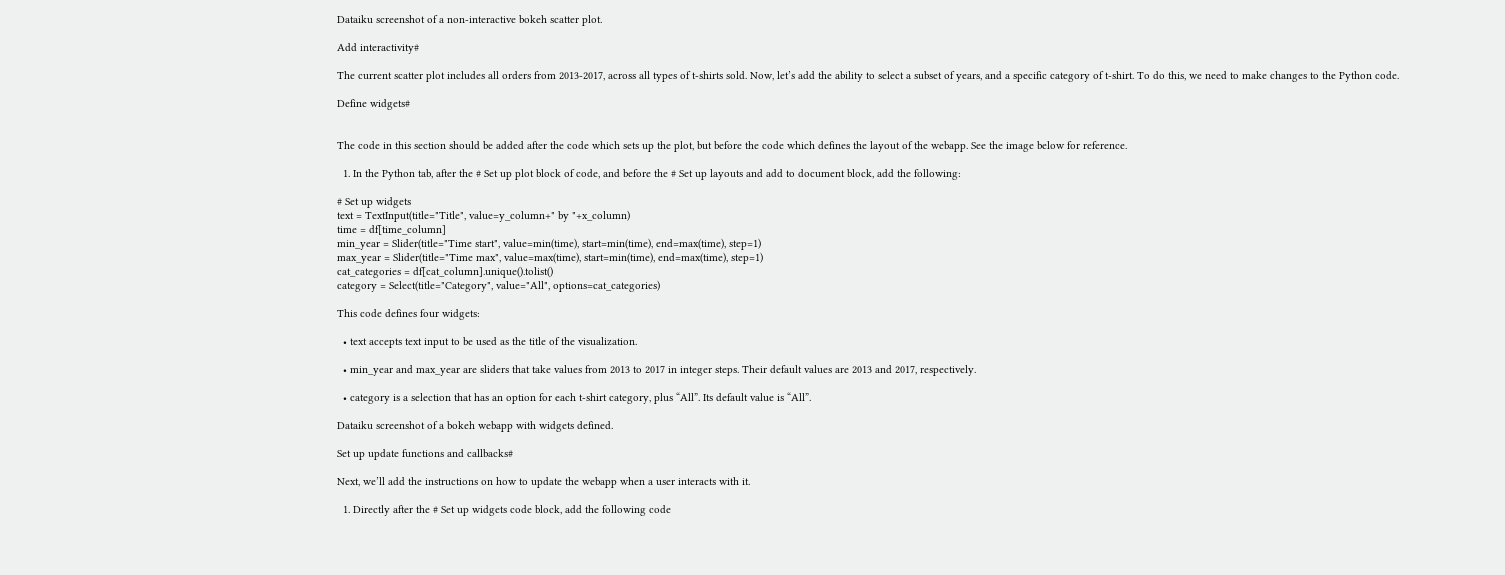Dataiku screenshot of a non-interactive bokeh scatter plot.

Add interactivity#

The current scatter plot includes all orders from 2013-2017, across all types of t-shirts sold. Now, let’s add the ability to select a subset of years, and a specific category of t-shirt. To do this, we need to make changes to the Python code.

Define widgets#


The code in this section should be added after the code which sets up the plot, but before the code which defines the layout of the webapp. See the image below for reference.

  1. In the Python tab, after the # Set up plot block of code, and before the # Set up layouts and add to document block, add the following:

# Set up widgets
text = TextInput(title="Title", value=y_column+" by "+x_column)
time = df[time_column]
min_year = Slider(title="Time start", value=min(time), start=min(time), end=max(time), step=1)
max_year = Slider(title="Time max", value=max(time), start=min(time), end=max(time), step=1)
cat_categories = df[cat_column].unique().tolist()
category = Select(title="Category", value="All", options=cat_categories)

This code defines four widgets:

  • text accepts text input to be used as the title of the visualization.

  • min_year and max_year are sliders that take values from 2013 to 2017 in integer steps. Their default values are 2013 and 2017, respectively.

  • category is a selection that has an option for each t-shirt category, plus “All”. Its default value is “All”.

Dataiku screenshot of a bokeh webapp with widgets defined.

Set up update functions and callbacks#

Next, we’ll add the instructions on how to update the webapp when a user interacts with it.

  1. Directly after the # Set up widgets code block, add the following code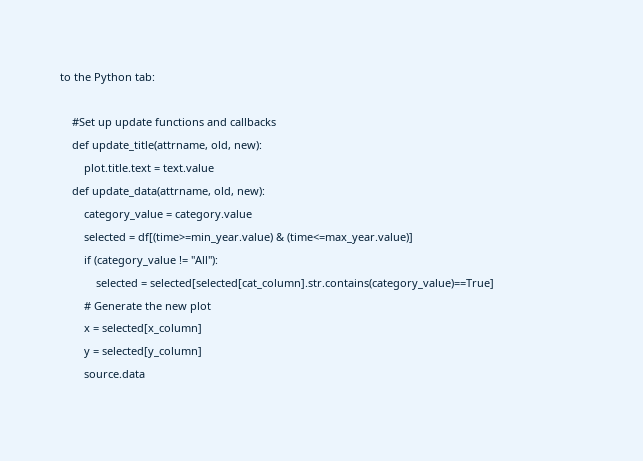to the Python tab:

    #Set up update functions and callbacks
    def update_title(attrname, old, new):
        plot.title.text = text.value
    def update_data(attrname, old, new):
        category_value = category.value
        selected = df[(time>=min_year.value) & (time<=max_year.value)]
        if (category_value != "All"):
            selected = selected[selected[cat_column].str.contains(category_value)==True]
        # Generate the new plot
        x = selected[x_column]
        y = selected[y_column]
        source.data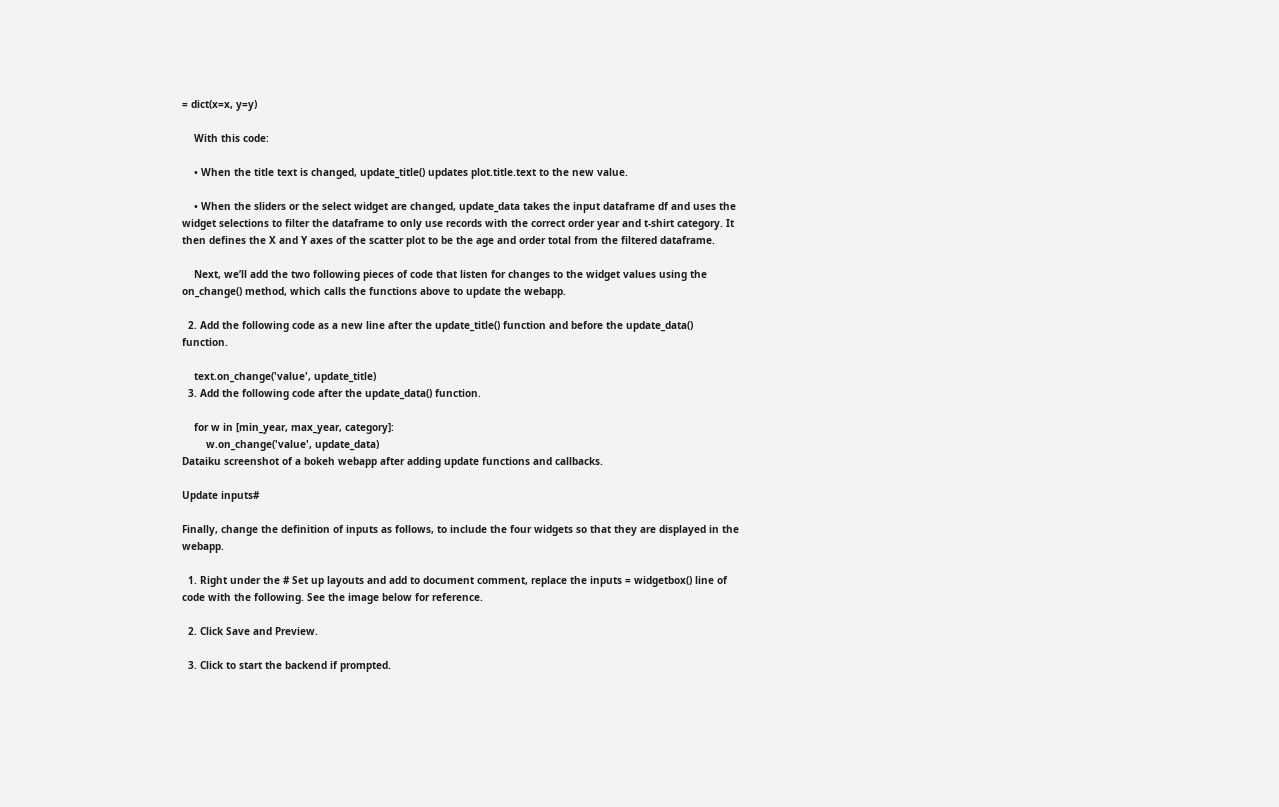= dict(x=x, y=y)

    With this code:

    • When the title text is changed, update_title() updates plot.title.text to the new value.

    • When the sliders or the select widget are changed, update_data takes the input dataframe df and uses the widget selections to filter the dataframe to only use records with the correct order year and t-shirt category. It then defines the X and Y axes of the scatter plot to be the age and order total from the filtered dataframe.

    Next, we’ll add the two following pieces of code that listen for changes to the widget values using the on_change() method, which calls the functions above to update the webapp.

  2. Add the following code as a new line after the update_title() function and before the update_data() function.

    text.on_change('value', update_title)
  3. Add the following code after the update_data() function.

    for w in [min_year, max_year, category]:
        w.on_change('value', update_data)
Dataiku screenshot of a bokeh webapp after adding update functions and callbacks.

Update inputs#

Finally, change the definition of inputs as follows, to include the four widgets so that they are displayed in the webapp.

  1. Right under the # Set up layouts and add to document comment, replace the inputs = widgetbox() line of code with the following. See the image below for reference.

  2. Click Save and Preview.

  3. Click to start the backend if prompted.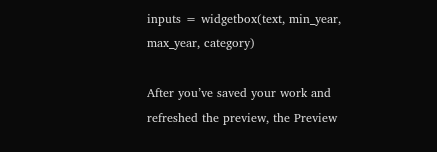inputs = widgetbox(text, min_year, max_year, category)

After you’ve saved your work and refreshed the preview, the Preview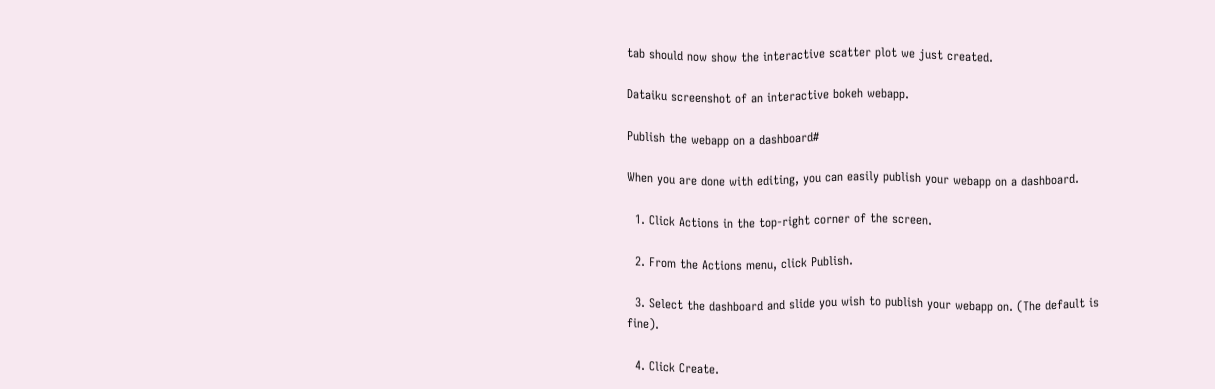tab should now show the interactive scatter plot we just created.

Dataiku screenshot of an interactive bokeh webapp.

Publish the webapp on a dashboard#

When you are done with editing, you can easily publish your webapp on a dashboard.

  1. Click Actions in the top-right corner of the screen.

  2. From the Actions menu, click Publish.

  3. Select the dashboard and slide you wish to publish your webapp on. (The default is fine).

  4. Click Create.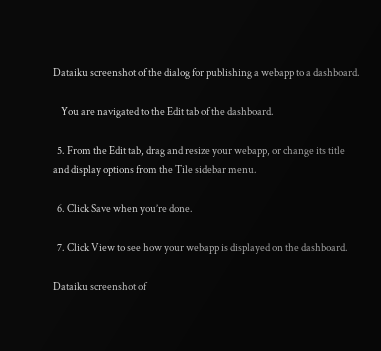Dataiku screenshot of the dialog for publishing a webapp to a dashboard.

    You are navigated to the Edit tab of the dashboard.

  5. From the Edit tab, drag and resize your webapp, or change its title and display options from the Tile sidebar menu.

  6. Click Save when you’re done.

  7. Click View to see how your webapp is displayed on the dashboard.

Dataiku screenshot of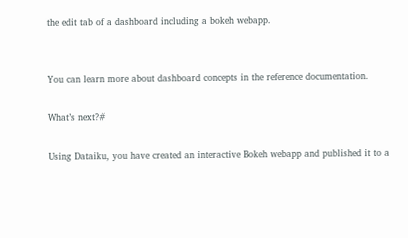the edit tab of a dashboard including a bokeh webapp.


You can learn more about dashboard concepts in the reference documentation.

What’s next?#

Using Dataiku, you have created an interactive Bokeh webapp and published it to a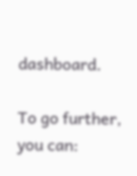dashboard.

To go further, you can: